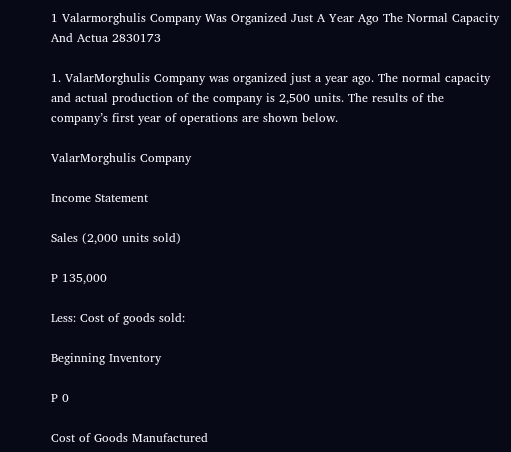1 Valarmorghulis Company Was Organized Just A Year Ago The Normal Capacity And Actua 2830173

1. ValarMorghulis Company was organized just a year ago. The normal capacity and actual production of the company is 2,500 units. The results of the company’s first year of operations are shown below.

ValarMorghulis Company

Income Statement

Sales (2,000 units sold)

P 135,000

Less: Cost of goods sold:

Beginning Inventory

P 0

Cost of Goods Manufactured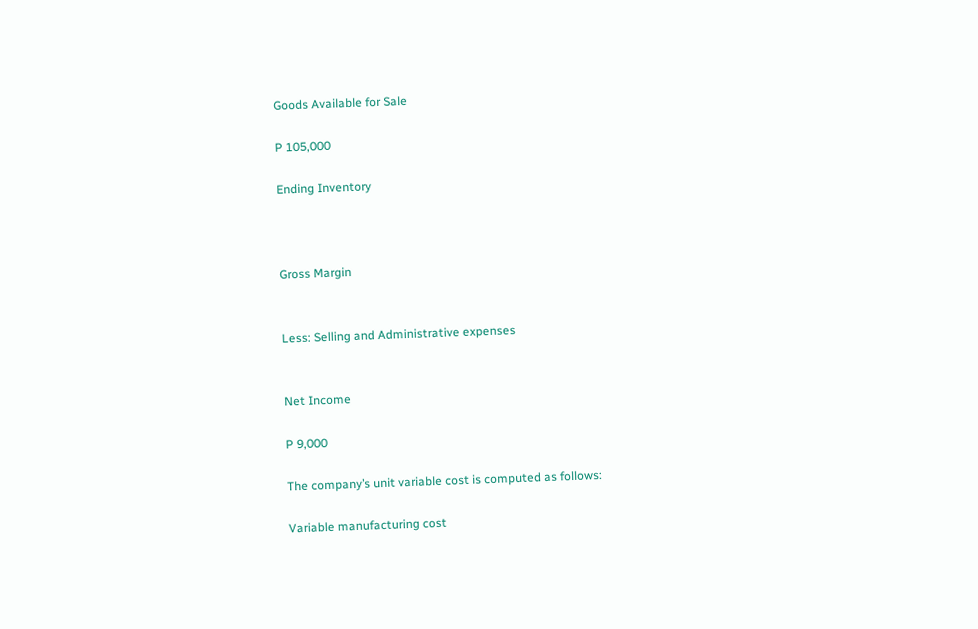Goods Available for Sale

P 105,000

Ending Inventory



Gross Margin


Less: Selling and Administrative expenses


Net Income

P 9,000

The company’s unit variable cost is computed as follows:

Variable manufacturing cost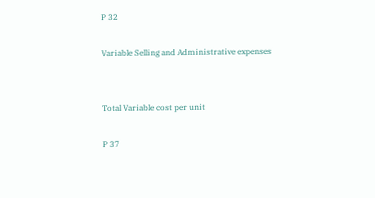P 32

Variable Selling and Administrative expenses


Total Variable cost per unit

P 37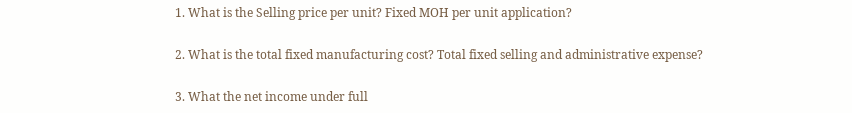1. What is the Selling price per unit? Fixed MOH per unit application?

2. What is the total fixed manufacturing cost? Total fixed selling and administrative expense?

3. What the net income under full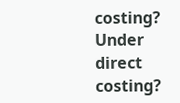costing? Under direct costing?